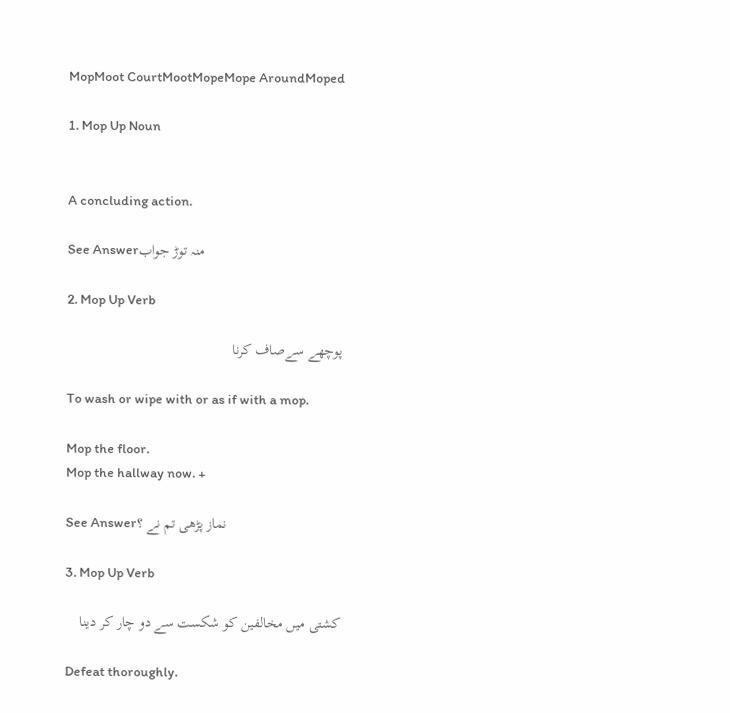MopMoot CourtMootMopeMope AroundMoped

1. Mop Up Noun


A concluding action.

See Answerمنہ توڑ جواب

2. Mop Up Verb

پوچھے سےصاف کرنا

To wash or wipe with or as if with a mop.

Mop the floor.
Mop the hallway now. +

See Answerنماز پڑھی تم نے ؟

3. Mop Up Verb

کشتی میں مخالفین کو شکست سے دو چار کر دینا

Defeat thoroughly.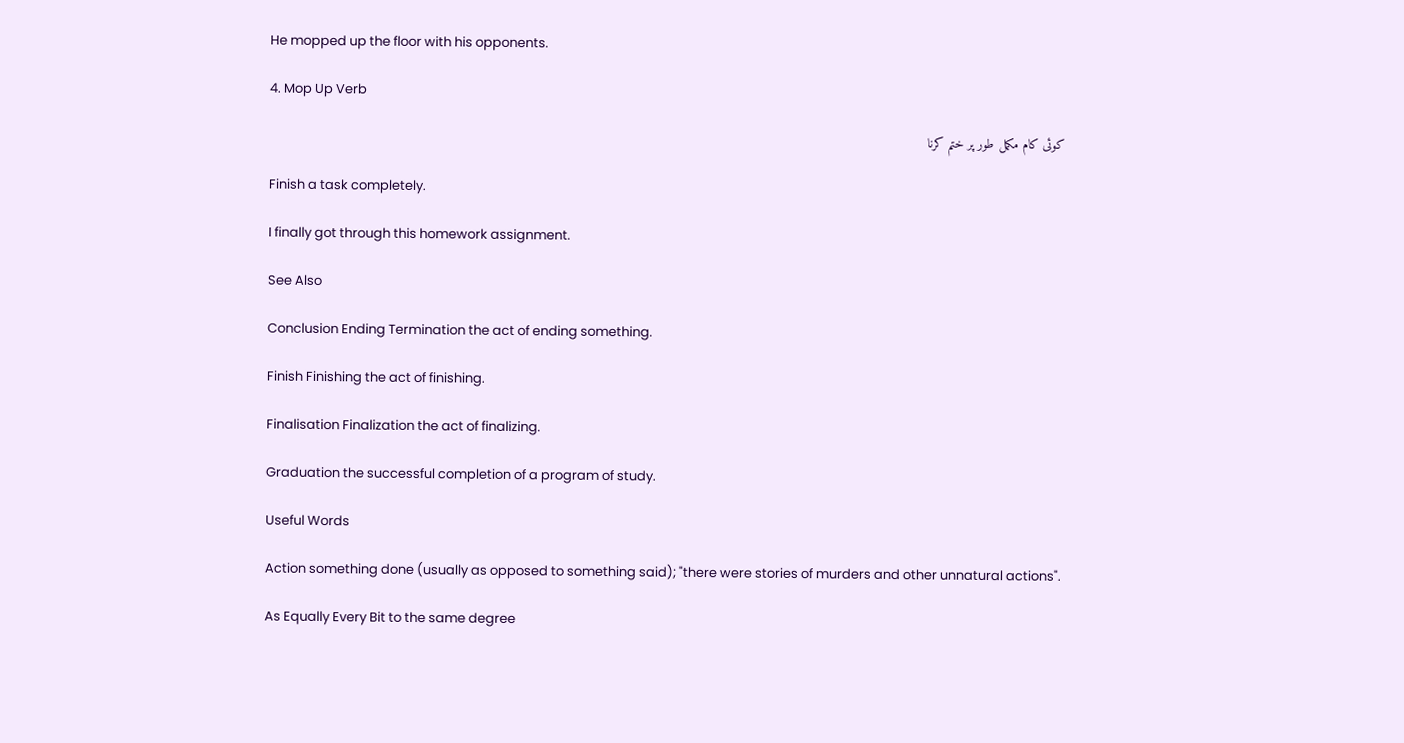He mopped up the floor with his opponents.

4. Mop Up Verb

کوئی کام مکمل طور پر ختم کرنا

Finish a task completely.

I finally got through this homework assignment.

See Also

Conclusion Ending Termination the act of ending something.

Finish Finishing the act of finishing.

Finalisation Finalization the act of finalizing.

Graduation the successful completion of a program of study.

Useful Words

Action something done (usually as opposed to something said); "there were stories of murders and other unnatural actions".

As Equally Every Bit to the same degree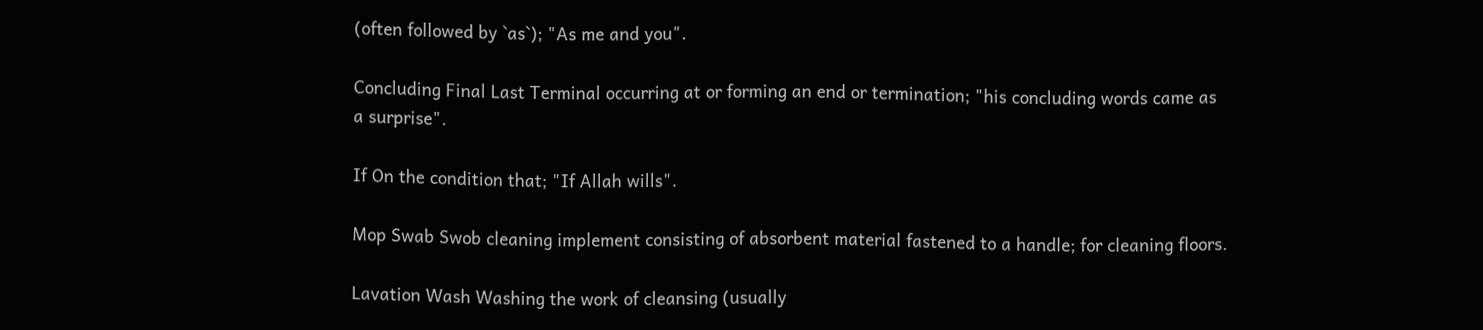(often followed by `as`); "As me and you".

Concluding Final Last Terminal occurring at or forming an end or termination; "his concluding words came as a surprise".

If On the condition that; "If Allah wills".

Mop Swab Swob cleaning implement consisting of absorbent material fastened to a handle; for cleaning floors.

Lavation Wash Washing the work of cleansing (usually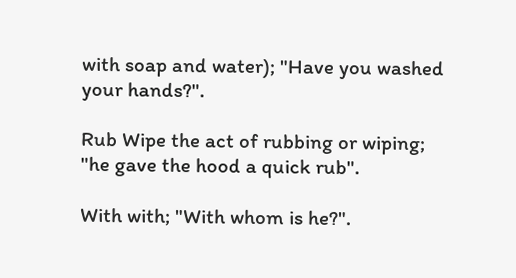with soap and water); "Have you washed your hands?".

Rub Wipe the act of rubbing or wiping; "he gave the hood a quick rub".

With with; "With whom is he?".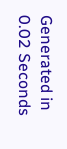Generated in 0.02 Seconds